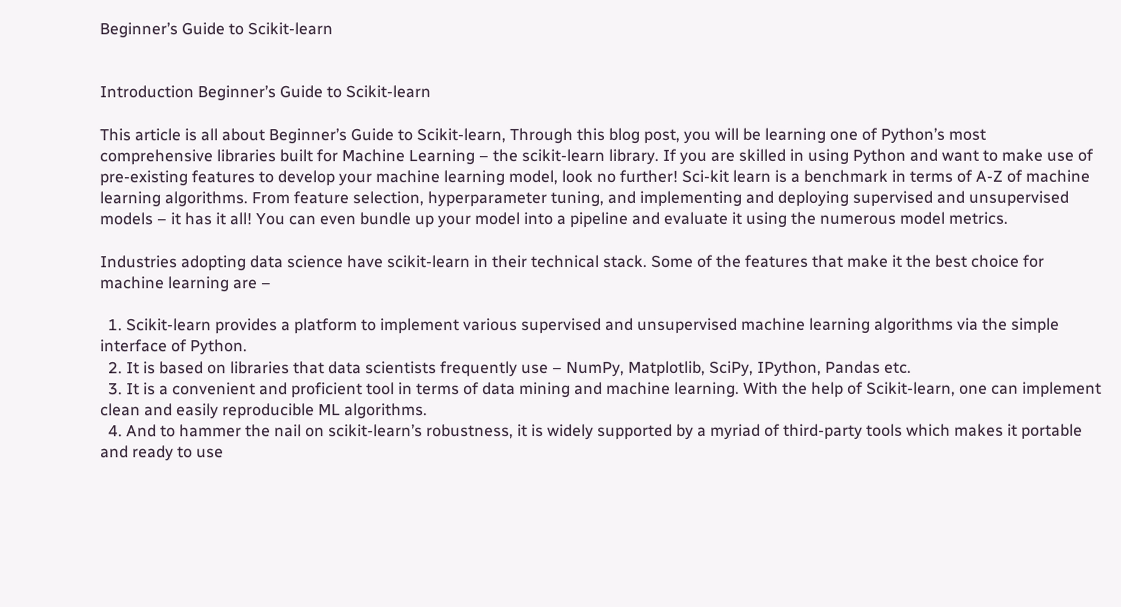Beginner’s Guide to Scikit-learn


Introduction Beginner’s Guide to Scikit-learn

This article is all about Beginner’s Guide to Scikit-learn, Through this blog post, you will be learning one of Python’s most comprehensive libraries built for Machine Learning – the scikit-learn library. If you are skilled in using Python and want to make use of pre-existing features to develop your machine learning model, look no further! Sci-kit learn is a benchmark in terms of A-Z of machine learning algorithms. From feature selection, hyperparameter tuning, and implementing and deploying supervised and unsupervised models – it has it all! You can even bundle up your model into a pipeline and evaluate it using the numerous model metrics.

Industries adopting data science have scikit-learn in their technical stack. Some of the features that make it the best choice for machine learning are –

  1. Scikit-learn provides a platform to implement various supervised and unsupervised machine learning algorithms via the simple interface of Python.
  2. It is based on libraries that data scientists frequently use – NumPy, Matplotlib, SciPy, IPython, Pandas etc.
  3. It is a convenient and proficient tool in terms of data mining and machine learning. With the help of Scikit-learn, one can implement clean and easily reproducible ML algorithms.
  4. And to hammer the nail on scikit-learn’s robustness, it is widely supported by a myriad of third-party tools which makes it portable and ready to use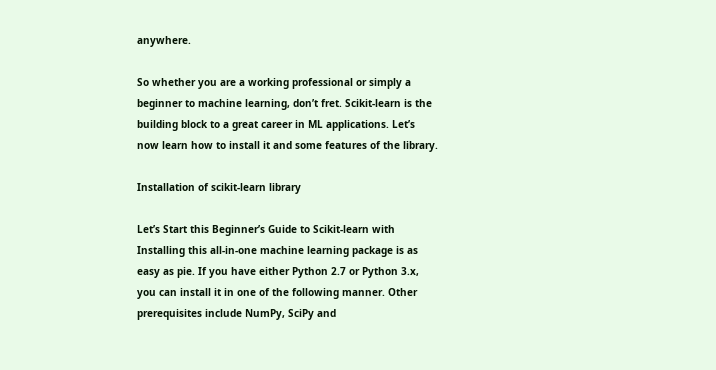anywhere.

So whether you are a working professional or simply a beginner to machine learning, don’t fret. Scikit-learn is the building block to a great career in ML applications. Let’s now learn how to install it and some features of the library.

Installation of scikit-learn library

Let’s Start this Beginner’s Guide to Scikit-learn with Installing this all-in-one machine learning package is as easy as pie. If you have either Python 2.7 or Python 3.x, you can install it in one of the following manner. Other prerequisites include NumPy, SciPy and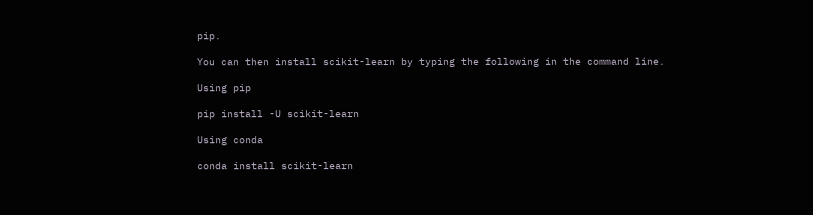pip.

You can then install scikit-learn by typing the following in the command line.

Using pip

pip install -U scikit-learn

Using conda

conda install scikit-learn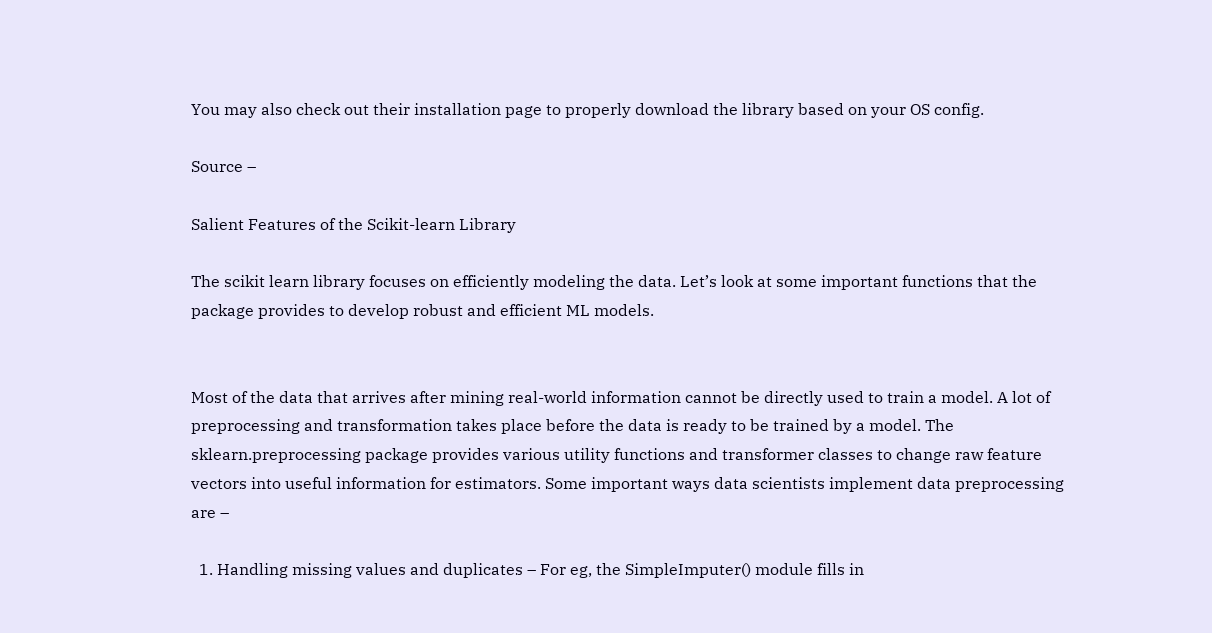You may also check out their installation page to properly download the library based on your OS config.

Source –

Salient Features of the Scikit-learn Library

The scikit learn library focuses on efficiently modeling the data. Let’s look at some important functions that the package provides to develop robust and efficient ML models.


Most of the data that arrives after mining real-world information cannot be directly used to train a model. A lot of preprocessing and transformation takes place before the data is ready to be trained by a model. The sklearn.preprocessing package provides various utility functions and transformer classes to change raw feature vectors into useful information for estimators. Some important ways data scientists implement data preprocessing are –

  1. Handling missing values and duplicates – For eg, the SimpleImputer() module fills in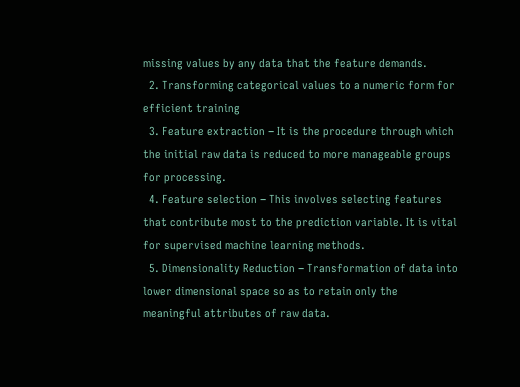missing values by any data that the feature demands.
  2. Transforming categorical values to a numeric form for efficient training
  3. Feature extraction − It is the procedure through which the initial raw data is reduced to more manageable groups for processing.
  4. Feature selection − This involves selecting features that contribute most to the prediction variable. It is vital for supervised machine learning methods.
  5. Dimensionality Reduction − Transformation of data into lower dimensional space so as to retain only the meaningful attributes of raw data.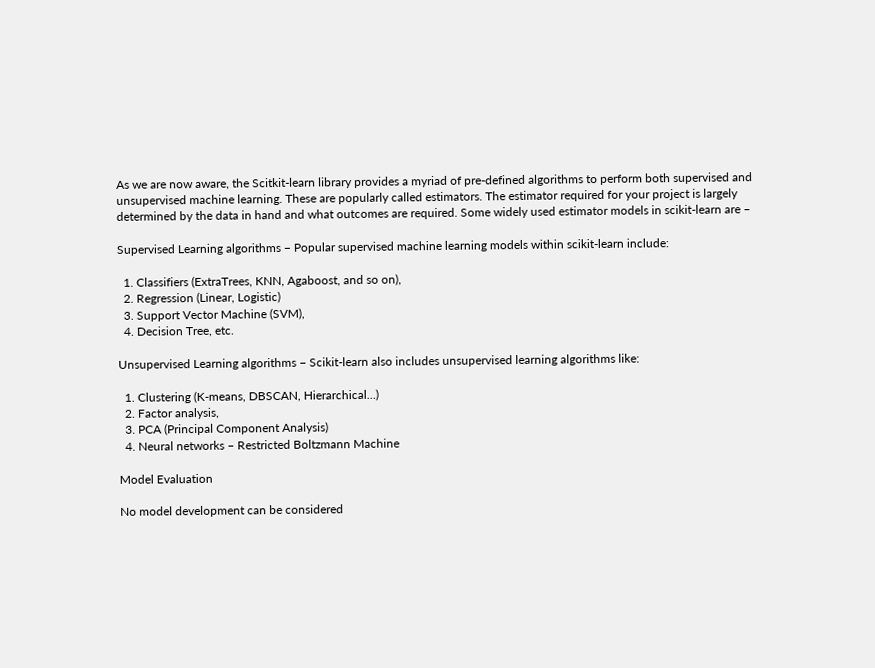As we are now aware, the Scitkit-learn library provides a myriad of pre-defined algorithms to perform both supervised and unsupervised machine learning. These are popularly called estimators. The estimator required for your project is largely determined by the data in hand and what outcomes are required. Some widely used estimator models in scikit-learn are –

Supervised Learning algorithms − Popular supervised machine learning models within scikit-learn include:

  1. Classifiers (ExtraTrees, KNN, Agaboost, and so on),
  2. Regression (Linear, Logistic)
  3. Support Vector Machine (SVM),
  4. Decision Tree, etc.

Unsupervised Learning algorithms − Scikit-learn also includes unsupervised learning algorithms like:

  1. Clustering (K-means, DBSCAN, Hierarchical…)
  2. Factor analysis,
  3. PCA (Principal Component Analysis)
  4. Neural networks – Restricted Boltzmann Machine

Model Evaluation

No model development can be considered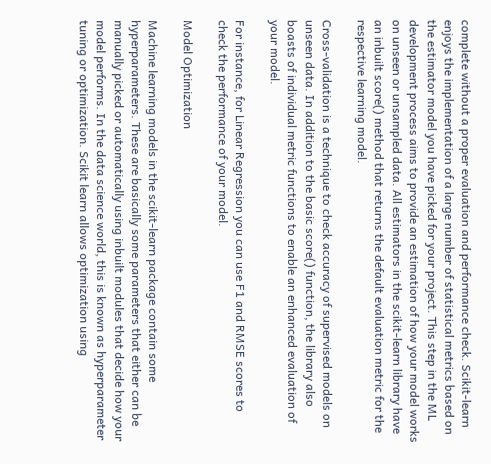complete without a proper evaluation and performance check. Scikit-learn enjoys the implementation of a large number of statistical metrics based on the estimator model you have picked for your project. This step in the ML development process aims to provide an estimation of how your model works on unseen or unsampled data. All estimators in the scikit-learn library have an inbuilt score() method that returns the default evaluation metric for the respective learning model.

Cross-validation is a technique to check accuracy of supervised models on unseen data. In addition to the basic score() function, the library also boasts of individual metric functions to enable an enhanced evaluation of your model.

For instance, for Linear Regression you can use F1 and RMSE scores to check the performance of your model.

Model Optimization

Machine learning models in the scikit-learn package contain some hyperparameters. These are basically some parameters that either can be manually picked or automatically using inbuilt modules that decide how your model performs. In the data science world, this is known as hyperparameter tuning or optimization. Scikit learn allows optimization using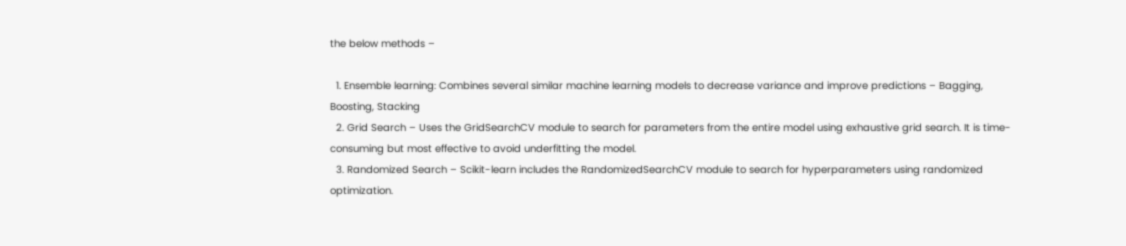the below methods –

  1. Ensemble learning: Combines several similar machine learning models to decrease variance and improve predictions – Bagging, Boosting, Stacking
  2. Grid Search – Uses the GridSearchCV module to search for parameters from the entire model using exhaustive grid search. It is time-consuming but most effective to avoid underfitting the model.
  3. Randomized Search – Scikit-learn includes the RandomizedSearchCV module to search for hyperparameters using randomized optimization.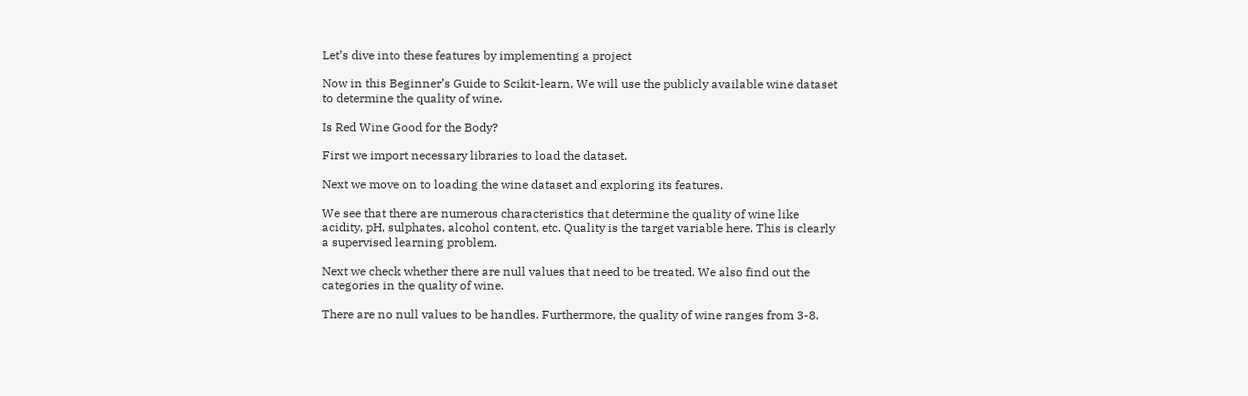Let’s dive into these features by implementing a project

Now in this Beginner’s Guide to Scikit-learn, We will use the publicly available wine dataset to determine the quality of wine.

Is Red Wine Good for the Body?

First we import necessary libraries to load the dataset.

Next we move on to loading the wine dataset and exploring its features.

We see that there are numerous characteristics that determine the quality of wine like acidity, pH, sulphates, alcohol content, etc. Quality is the target variable here. This is clearly a supervised learning problem.

Next we check whether there are null values that need to be treated. We also find out the categories in the quality of wine.

There are no null values to be handles. Furthermore, the quality of wine ranges from 3-8.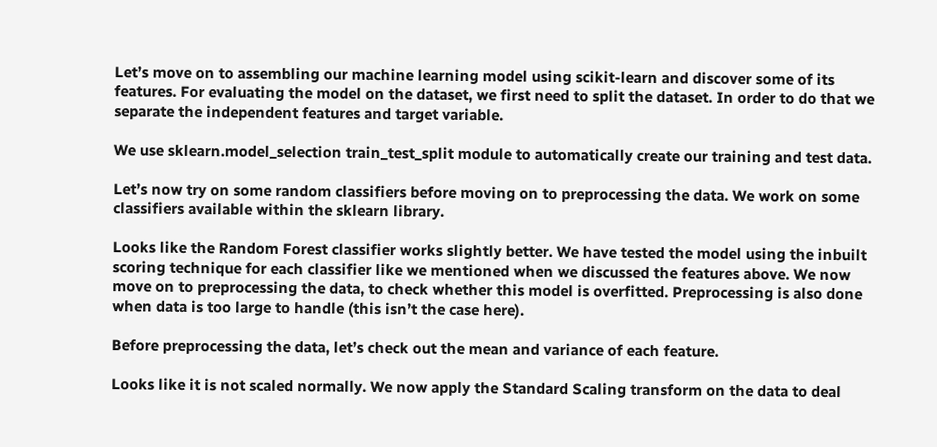Let’s move on to assembling our machine learning model using scikit-learn and discover some of its features. For evaluating the model on the dataset, we first need to split the dataset. In order to do that we separate the independent features and target variable.

We use sklearn.model_selection train_test_split module to automatically create our training and test data.

Let’s now try on some random classifiers before moving on to preprocessing the data. We work on some classifiers available within the sklearn library.

Looks like the Random Forest classifier works slightly better. We have tested the model using the inbuilt scoring technique for each classifier like we mentioned when we discussed the features above. We now move on to preprocessing the data, to check whether this model is overfitted. Preprocessing is also done when data is too large to handle (this isn’t the case here).

Before preprocessing the data, let’s check out the mean and variance of each feature.

Looks like it is not scaled normally. We now apply the Standard Scaling transform on the data to deal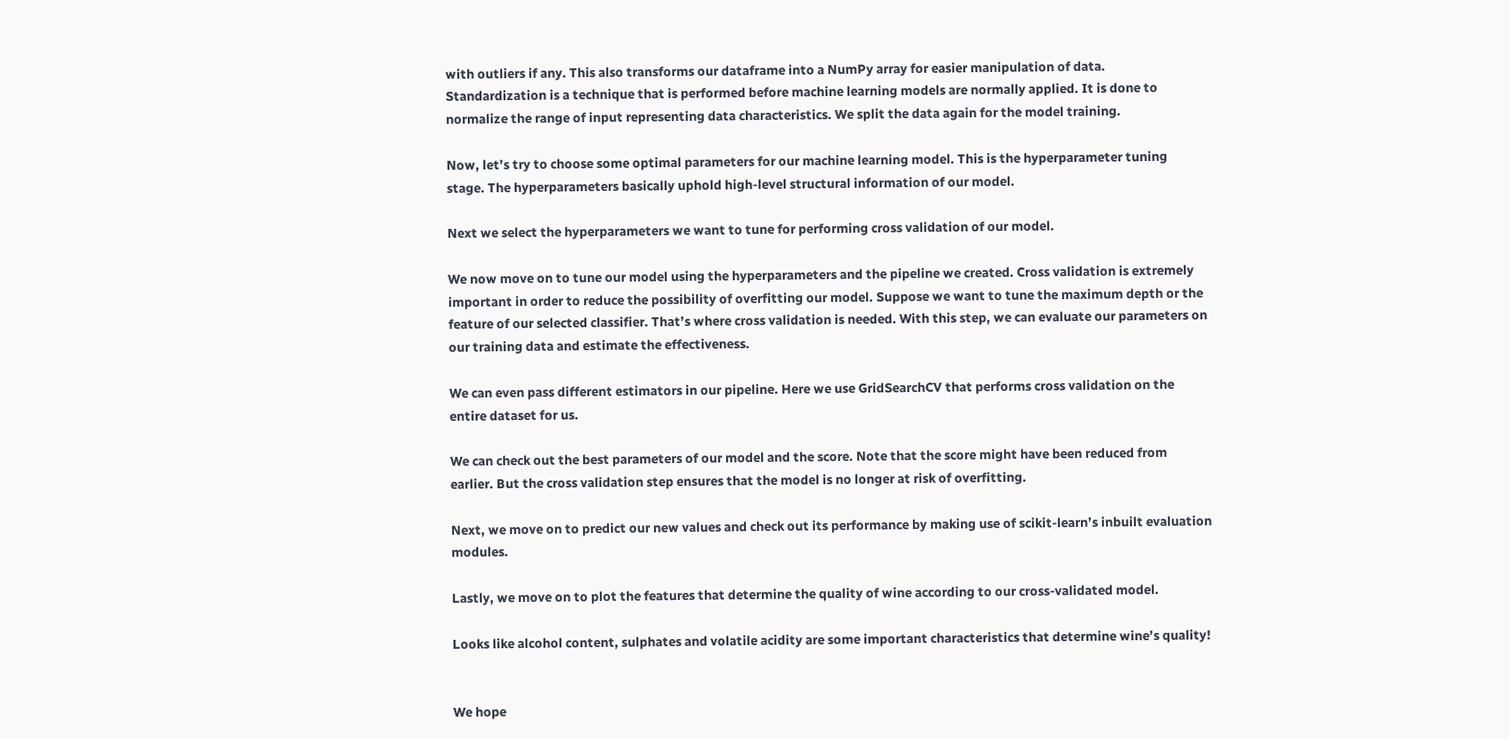with outliers if any. This also transforms our dataframe into a NumPy array for easier manipulation of data. Standardization is a technique that is performed before machine learning models are normally applied. It is done to normalize the range of input representing data characteristics. We split the data again for the model training.

Now, let’s try to choose some optimal parameters for our machine learning model. This is the hyperparameter tuning stage. The hyperparameters basically uphold high-level structural information of our model.

Next we select the hyperparameters we want to tune for performing cross validation of our model.

We now move on to tune our model using the hyperparameters and the pipeline we created. Cross validation is extremely important in order to reduce the possibility of overfitting our model. Suppose we want to tune the maximum depth or the feature of our selected classifier. That’s where cross validation is needed. With this step, we can evaluate our parameters on our training data and estimate the effectiveness.

We can even pass different estimators in our pipeline. Here we use GridSearchCV that performs cross validation on the entire dataset for us.

We can check out the best parameters of our model and the score. Note that the score might have been reduced from earlier. But the cross validation step ensures that the model is no longer at risk of overfitting.

Next, we move on to predict our new values and check out its performance by making use of scikit-learn’s inbuilt evaluation modules.

Lastly, we move on to plot the features that determine the quality of wine according to our cross-validated model.

Looks like alcohol content, sulphates and volatile acidity are some important characteristics that determine wine’s quality!


We hope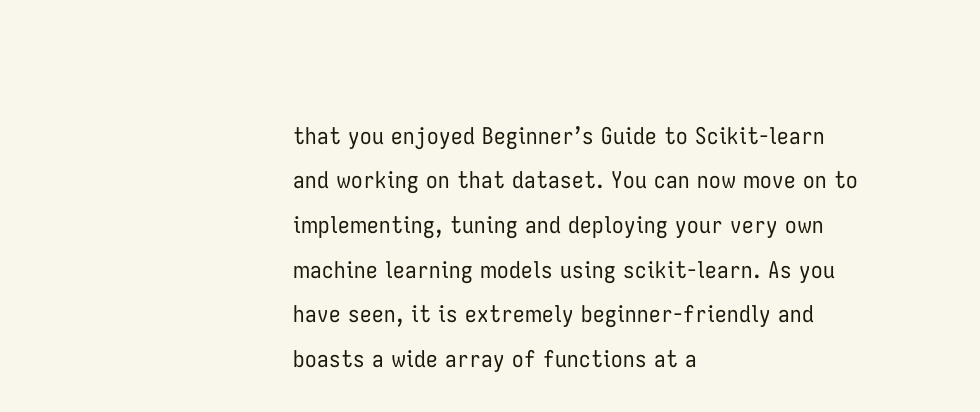that you enjoyed Beginner’s Guide to Scikit-learn and working on that dataset. You can now move on to implementing, tuning and deploying your very own machine learning models using scikit-learn. As you have seen, it is extremely beginner-friendly and boasts a wide array of functions at a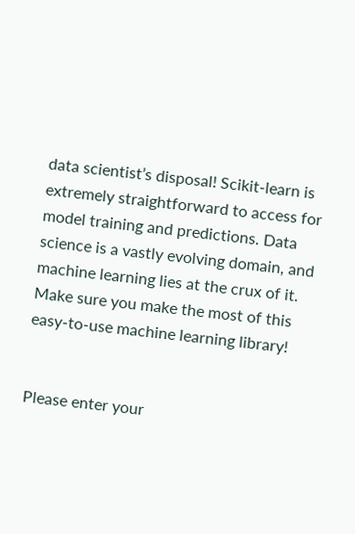data scientist’s disposal! Scikit-learn is extremely straightforward to access for model training and predictions. Data science is a vastly evolving domain, and machine learning lies at the crux of it. Make sure you make the most of this easy-to-use machine learning library!


Please enter your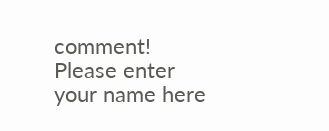comment!
Please enter your name here